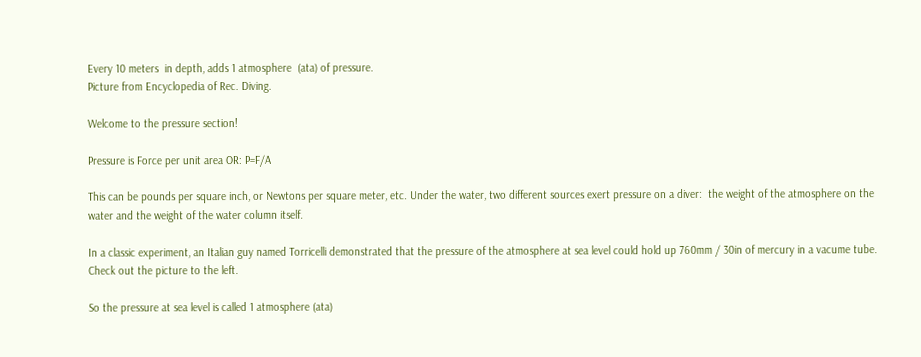Every 10 meters  in depth, adds 1 atmosphere  (ata) of pressure.
Picture from Encyclopedia of Rec. Diving.

Welcome to the pressure section!

Pressure is Force per unit area OR: P=F/A

This can be pounds per square inch, or Newtons per square meter, etc. Under the water, two different sources exert pressure on a diver:  the weight of the atmosphere on the water and the weight of the water column itself.

In a classic experiment, an Italian guy named Torricelli demonstrated that the pressure of the atmosphere at sea level could hold up 760mm / 30in of mercury in a vacume tube. Check out the picture to the left.

So the pressure at sea level is called 1 atmosphere (ata)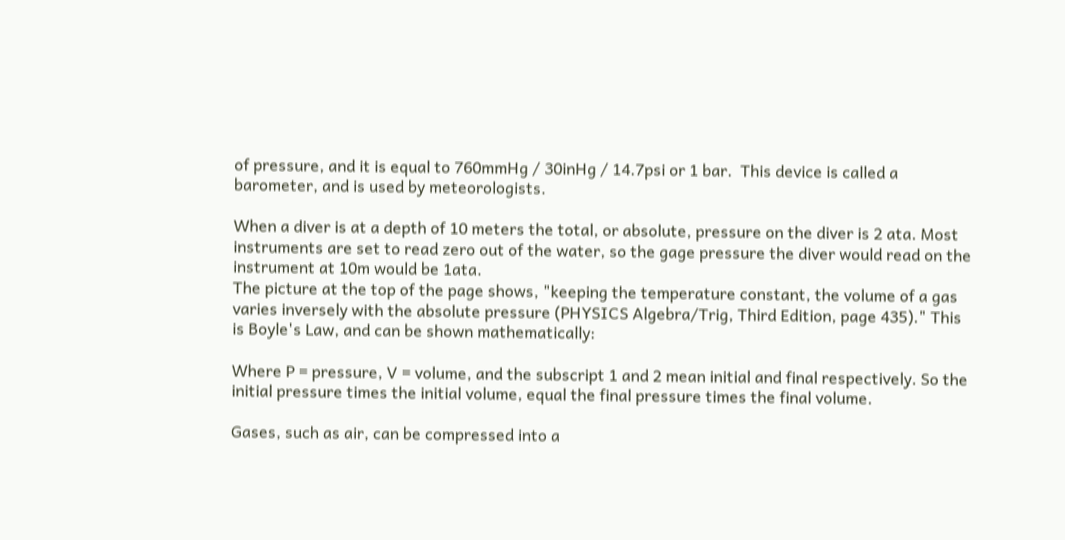of pressure, and it is equal to 760mmHg / 30inHg / 14.7psi or 1 bar.  This device is called a barometer, and is used by meteorologists.

When a diver is at a depth of 10 meters the total, or absolute, pressure on the diver is 2 ata. Most instruments are set to read zero out of the water, so the gage pressure the diver would read on the instrument at 10m would be 1ata.
The picture at the top of the page shows, "keeping the temperature constant, the volume of a gas varies inversely with the absolute pressure (PHYSICS Algebra/Trig, Third Edition, page 435)." This is Boyle's Law, and can be shown mathematically:

Where P = pressure, V = volume, and the subscript 1 and 2 mean initial and final respectively. So the initial pressure times the initial volume, equal the final pressure times the final volume.

Gases, such as air, can be compressed into a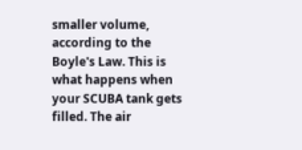smaller volume, according to the Boyle's Law. This is what happens when your SCUBA tank gets filled. The air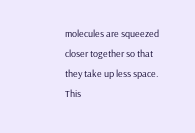molecules are squeezed closer together so that they take up less space. This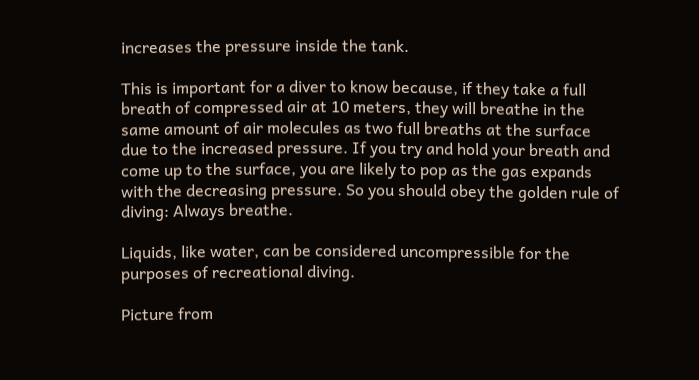increases the pressure inside the tank.

This is important for a diver to know because, if they take a full breath of compressed air at 10 meters, they will breathe in the same amount of air molecules as two full breaths at the surface due to the increased pressure. If you try and hold your breath and come up to the surface, you are likely to pop as the gas expands with the decreasing pressure. So you should obey the golden rule of diving: Always breathe.

Liquids, like water, can be considered uncompressible for the purposes of recreational diving.

Picture from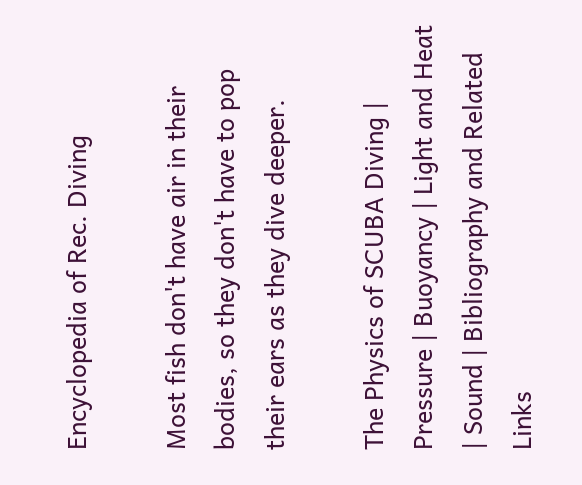Encyclopedia of Rec. Diving

Most fish don't have air in their bodies, so they don't have to pop their ears as they dive deeper.

The Physics of SCUBA Diving | Pressure | Buoyancy | Light and Heat | Sound | Bibliography and Related Links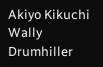Akiyo Kikuchi
Wally Drumhiller